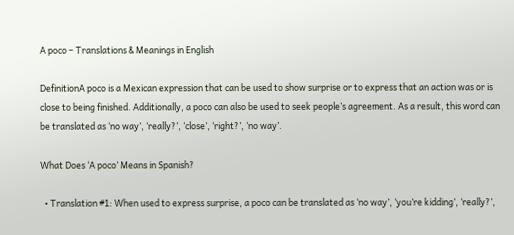A poco – Translations & Meanings in English

DefinitionA poco is a Mexican expression that can be used to show surprise or to express that an action was or is close to being finished. Additionally, a poco can also be used to seek people’s agreement. As a result, this word can be translated as ‘no way’, ‘really?’, ‘close’, ‘right?’, ‘no way’.

What Does ‘A poco’ Means in Spanish?

  • Translation #1: When used to express surprise, a poco can be translated as ‘no way’, ‘you’re kidding’, ‘really?’,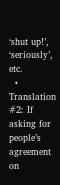‘shut up!’, ‘seriously’, etc.
  • Translation #2: If asking for people’s agreement on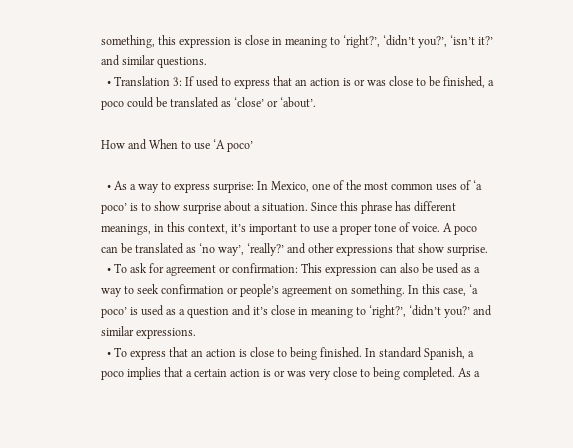something, this expression is close in meaning to ‘right?’, ‘didn’t you?’, ‘isn’t it?’ and similar questions.
  • Translation 3: If used to express that an action is or was close to be finished, a poco could be translated as ‘close’ or ‘about’.

How and When to use ‘A poco’

  • As a way to express surprise: In Mexico, one of the most common uses of ‘a poco’ is to show surprise about a situation. Since this phrase has different meanings, in this context, it’s important to use a proper tone of voice. A poco can be translated as ‘no way’, ‘really?’ and other expressions that show surprise.
  • To ask for agreement or confirmation: This expression can also be used as a way to seek confirmation or people’s agreement on something. In this case, ‘a poco’ is used as a question and it’s close in meaning to ‘right?’, ‘didn’t you?’ and similar expressions.
  • To express that an action is close to being finished. In standard Spanish, a poco implies that a certain action is or was very close to being completed. As a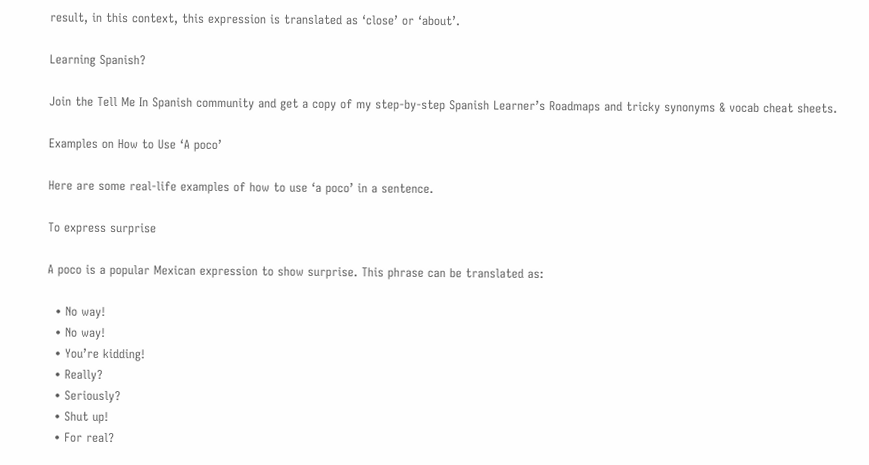result, in this context, this expression is translated as ‘close’ or ‘about’.

Learning Spanish?

Join the Tell Me In Spanish community and get a copy of my step-by-step Spanish Learner’s Roadmaps and tricky synonyms & vocab cheat sheets.

Examples on How to Use ‘A poco’

Here are some real-life examples of how to use ‘a poco’ in a sentence.

To express surprise

A poco is a popular Mexican expression to show surprise. This phrase can be translated as:

  • No way!
  • No way!
  • You’re kidding!
  • Really?
  • Seriously?
  • Shut up!
  • For real?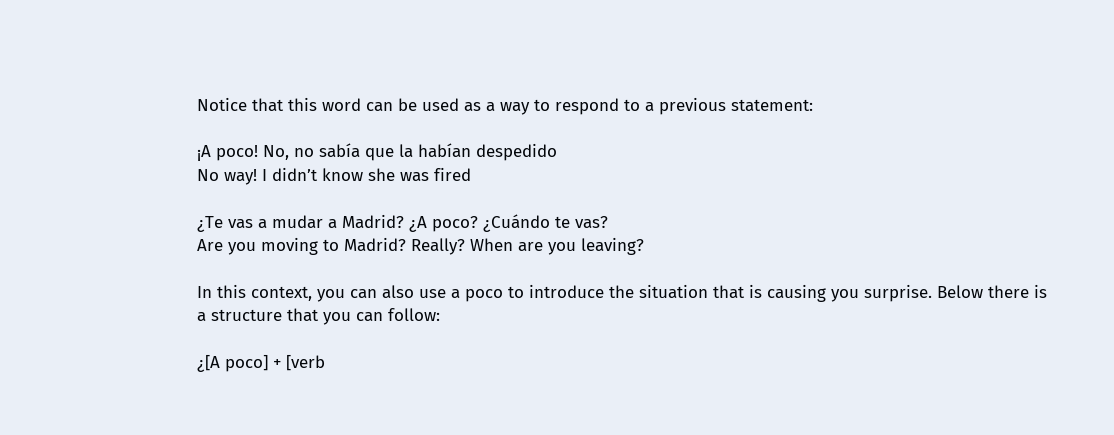Notice that this word can be used as a way to respond to a previous statement:

¡A poco! No, no sabía que la habían despedido
No way! I didn’t know she was fired

¿Te vas a mudar a Madrid? ¿A poco? ¿Cuándo te vas?
Are you moving to Madrid? Really? When are you leaving?

In this context, you can also use a poco to introduce the situation that is causing you surprise. Below there is a structure that you can follow:

¿[A poco] + [verb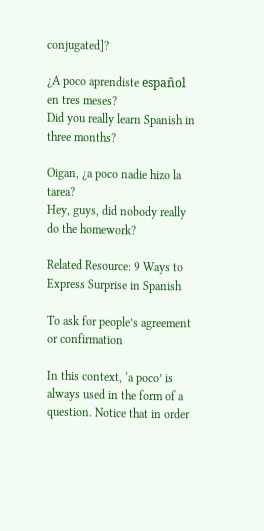conjugated]?

¿A poco aprendiste español en tres meses?
Did you really learn Spanish in three months?

Oigan, ¿a poco nadie hizo la tarea?
Hey, guys, did nobody really do the homework?

Related Resource: 9 Ways to Express Surprise in Spanish

To ask for people’s agreement or confirmation

In this context, ‘a poco’ is always used in the form of a question. Notice that in order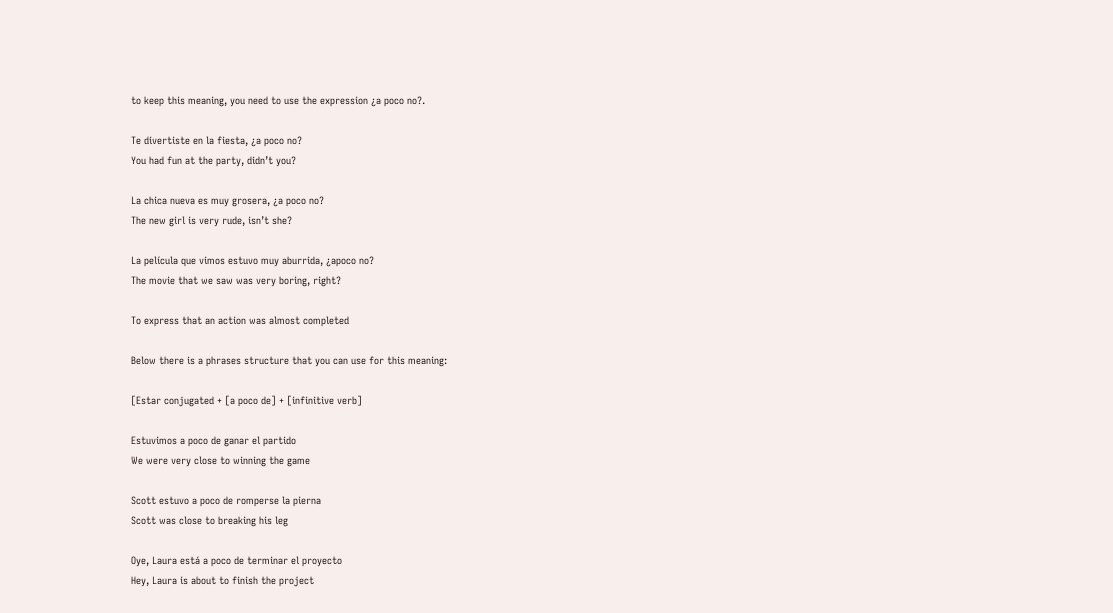to keep this meaning, you need to use the expression ¿a poco no?.

Te divertiste en la fiesta, ¿a poco no?
You had fun at the party, didn’t you?

La chica nueva es muy grosera, ¿a poco no?
The new girl is very rude, isn’t she?

La película que vimos estuvo muy aburrida, ¿apoco no?
The movie that we saw was very boring, right?

To express that an action was almost completed

Below there is a phrases structure that you can use for this meaning:

[Estar conjugated + [a poco de] + [infinitive verb]

Estuvimos a poco de ganar el partido
We were very close to winning the game

Scott estuvo a poco de romperse la pierna
Scott was close to breaking his leg

Oye, Laura está a poco de terminar el proyecto
Hey, Laura is about to finish the project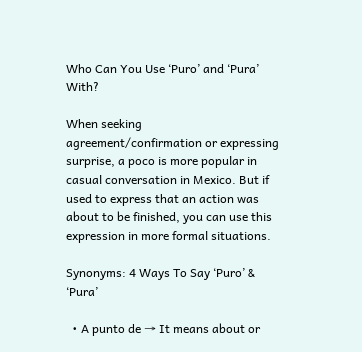Who Can You Use ‘Puro’ and ‘Pura’ With?

When seeking agreement/confirmation or expressing surprise, a poco is more popular in casual conversation in Mexico. But if used to express that an action was about to be finished, you can use this expression in more formal situations.

Synonyms: 4 Ways To Say ‘Puro’ & ‘Pura’

  • A punto de → It means about or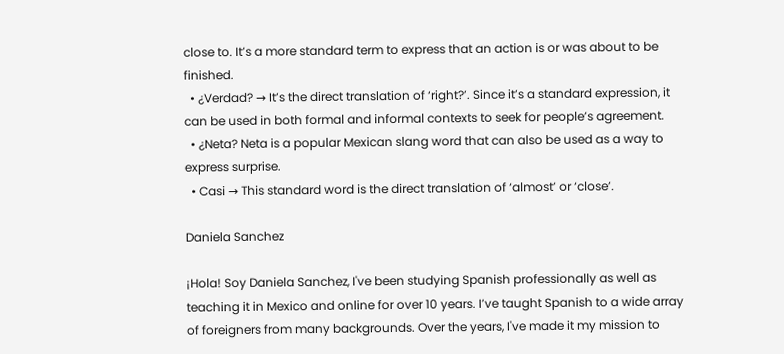close to. It’s a more standard term to express that an action is or was about to be finished.
  • ¿Verdad? → It’s the direct translation of ‘right?’. Since it’s a standard expression, it can be used in both formal and informal contexts to seek for people’s agreement.
  • ¿Neta? Neta is a popular Mexican slang word that can also be used as a way to express surprise.
  • Casi → This standard word is the direct translation of ‘almost’ or ‘close’.

Daniela Sanchez

¡Hola! Soy Daniela Sanchez, I've been studying Spanish professionally as well as teaching it in Mexico and online for over 10 years. I’ve taught Spanish to a wide array of foreigners from many backgrounds. Over the years, I've made it my mission to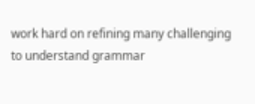work hard on refining many challenging to understand grammar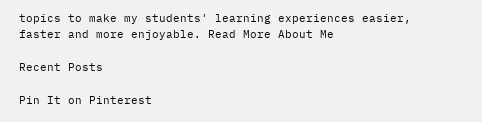topics to make my students' learning experiences easier, faster and more enjoyable. Read More About Me

Recent Posts

Pin It on Pinterest